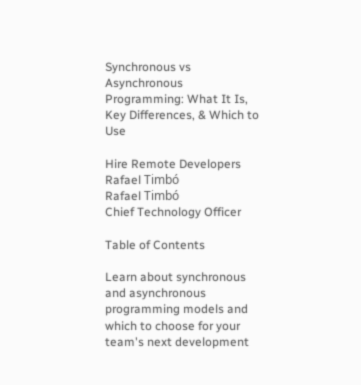Synchronous vs Asynchronous Programming: What It Is, Key Differences, & Which to Use

Hire Remote Developers
Rafael Timbó
Rafael Timbó
Chief Technology Officer

Table of Contents

Learn about synchronous and asynchronous programming models and which to choose for your team's next development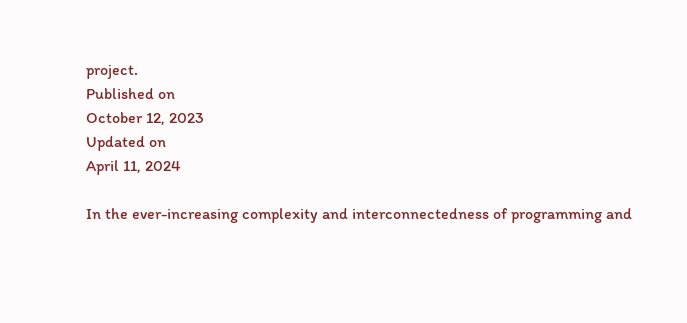project.
Published on
October 12, 2023
Updated on
April 11, 2024

In the ever-increasing complexity and interconnectedness of programming and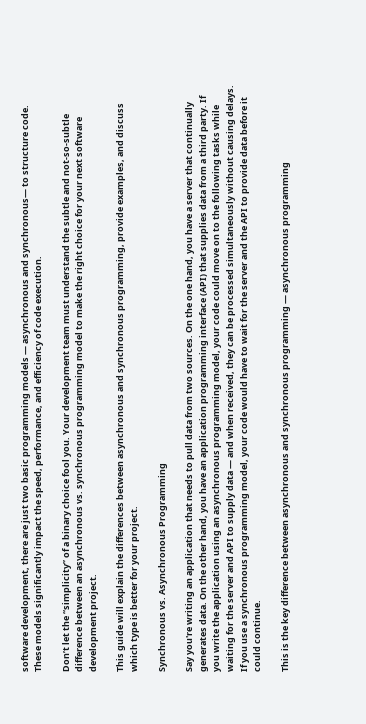software development, there are just two basic programming models — asynchronous and synchronous— to structure code. These models significantly impact the speed, performance, and efficiency of code execution.

Don’t let the “simplicity” of a binary choice fool you. Your development team must understand the subtle and not-so-subtle difference between an asynchronous vs. synchronous programming model to make the right choice for your next software development project.

This guide will explain the differences between asynchronous and synchronous programming, provide examples, and discuss which type is better for your project.

Synchronous vs. Asynchronous Programming

Say you're writing an application that needs to pull data from two sources. On the one hand, you have a server that continually generates data. On the other hand, you have an application programming interface (API) that supplies data from a third party. If you write the application using an asynchronous programming model, your code could move on to the following tasks while waiting for the server and API to supply data — and when received, they can be processed simultaneously without causing delays. If you use a synchronous programming model, your code would have to wait for the server and the API to provide data before it could continue.

This is the key difference between asynchronous and synchronous programming — asynchronous programming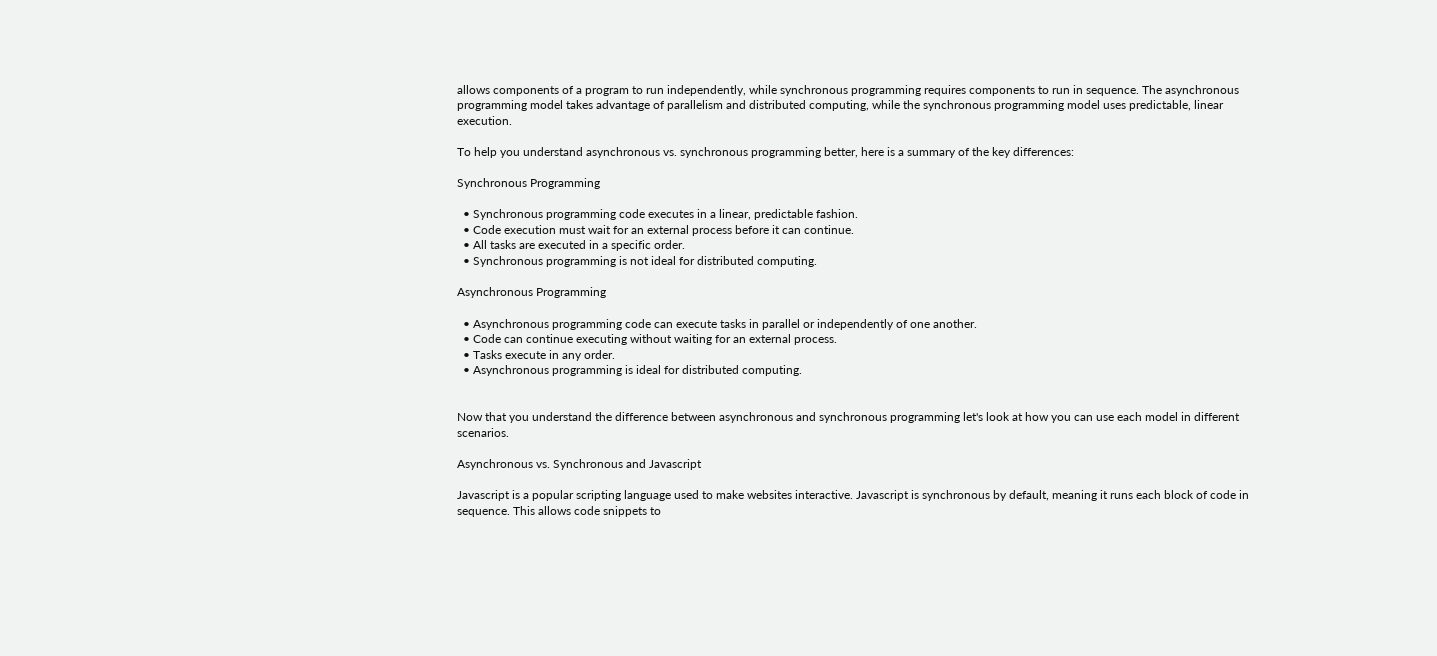allows components of a program to run independently, while synchronous programming requires components to run in sequence. The asynchronous programming model takes advantage of parallelism and distributed computing, while the synchronous programming model uses predictable, linear execution.

To help you understand asynchronous vs. synchronous programming better, here is a summary of the key differences:

Synchronous Programming

  • Synchronous programming code executes in a linear, predictable fashion.
  • Code execution must wait for an external process before it can continue.
  • All tasks are executed in a specific order.
  • Synchronous programming is not ideal for distributed computing.

Asynchronous Programming

  • Asynchronous programming code can execute tasks in parallel or independently of one another.
  • Code can continue executing without waiting for an external process.
  • Tasks execute in any order.
  • Asynchronous programming is ideal for distributed computing.


Now that you understand the difference between asynchronous and synchronous programming let's look at how you can use each model in different scenarios.

Asynchronous vs. Synchronous and Javascript

Javascript is a popular scripting language used to make websites interactive. Javascript is synchronous by default, meaning it runs each block of code in sequence. This allows code snippets to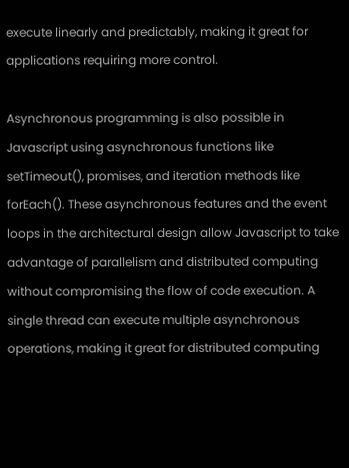execute linearly and predictably, making it great for applications requiring more control.

Asynchronous programming is also possible in Javascript using asynchronous functions like setTimeout(), promises, and iteration methods like forEach(). These asynchronous features and the event loops in the architectural design allow Javascript to take advantage of parallelism and distributed computing without compromising the flow of code execution. A single thread can execute multiple asynchronous operations, making it great for distributed computing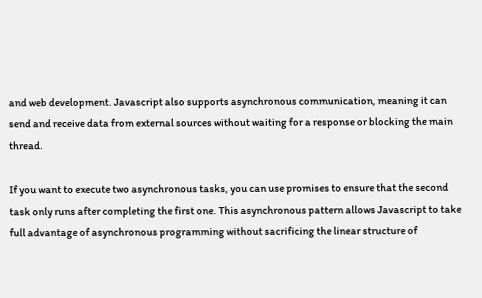and web development. Javascript also supports asynchronous communication, meaning it can send and receive data from external sources without waiting for a response or blocking the main thread.

If you want to execute two asynchronous tasks, you can use promises to ensure that the second task only runs after completing the first one. This asynchronous pattern allows Javascript to take full advantage of asynchronous programming without sacrificing the linear structure of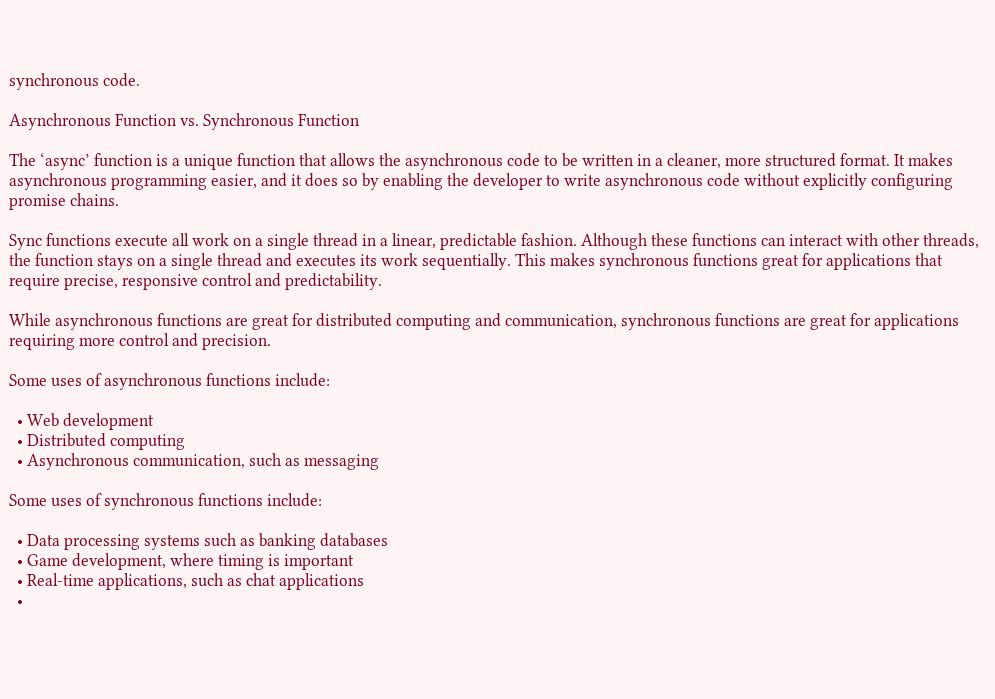synchronous code.

Asynchronous Function vs. Synchronous Function

The ‘async’ function is a unique function that allows the asynchronous code to be written in a cleaner, more structured format. It makes asynchronous programming easier, and it does so by enabling the developer to write asynchronous code without explicitly configuring promise chains.

Sync functions execute all work on a single thread in a linear, predictable fashion. Although these functions can interact with other threads, the function stays on a single thread and executes its work sequentially. This makes synchronous functions great for applications that require precise, responsive control and predictability.

While asynchronous functions are great for distributed computing and communication, synchronous functions are great for applications requiring more control and precision.

Some uses of asynchronous functions include:

  • Web development
  • Distributed computing
  • Asynchronous communication, such as messaging

Some uses of synchronous functions include:

  • Data processing systems such as banking databases
  • Game development, where timing is important
  • Real-time applications, such as chat applications
  •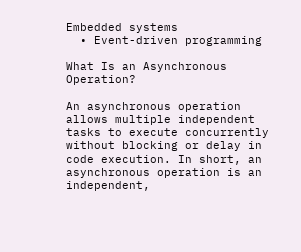Embedded systems
  • Event-driven programming

What Is an Asynchronous Operation?

An asynchronous operation allows multiple independent tasks to execute concurrently without blocking or delay in code execution. In short, an asynchronous operation is an independent,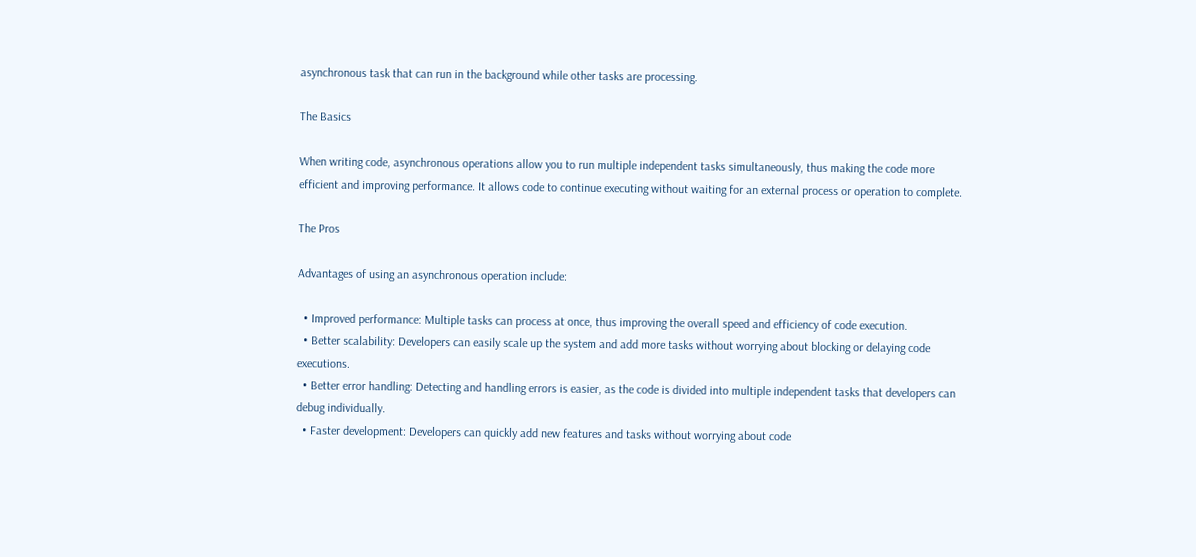asynchronous task that can run in the background while other tasks are processing.

The Basics

When writing code, asynchronous operations allow you to run multiple independent tasks simultaneously, thus making the code more efficient and improving performance. It allows code to continue executing without waiting for an external process or operation to complete.

The Pros

Advantages of using an asynchronous operation include:

  • Improved performance: Multiple tasks can process at once, thus improving the overall speed and efficiency of code execution.
  • Better scalability: Developers can easily scale up the system and add more tasks without worrying about blocking or delaying code executions.
  • Better error handling: Detecting and handling errors is easier, as the code is divided into multiple independent tasks that developers can debug individually.
  • Faster development: Developers can quickly add new features and tasks without worrying about code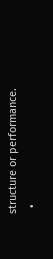structure or performance.
  •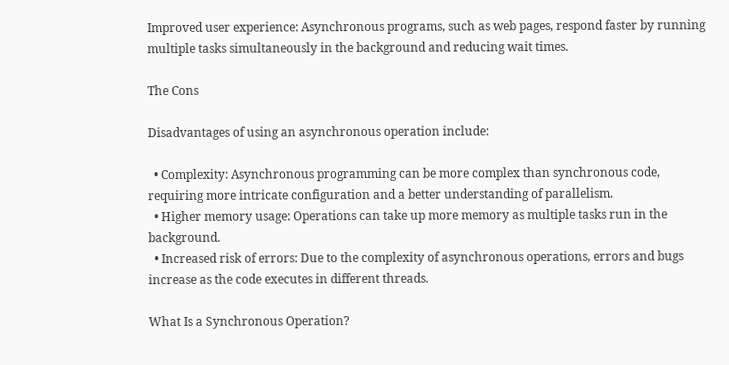Improved user experience: Asynchronous programs, such as web pages, respond faster by running multiple tasks simultaneously in the background and reducing wait times.

The Cons

Disadvantages of using an asynchronous operation include:

  • Complexity: Asynchronous programming can be more complex than synchronous code, requiring more intricate configuration and a better understanding of parallelism.
  • Higher memory usage: Operations can take up more memory as multiple tasks run in the background.
  • Increased risk of errors: Due to the complexity of asynchronous operations, errors and bugs increase as the code executes in different threads.

What Is a Synchronous Operation?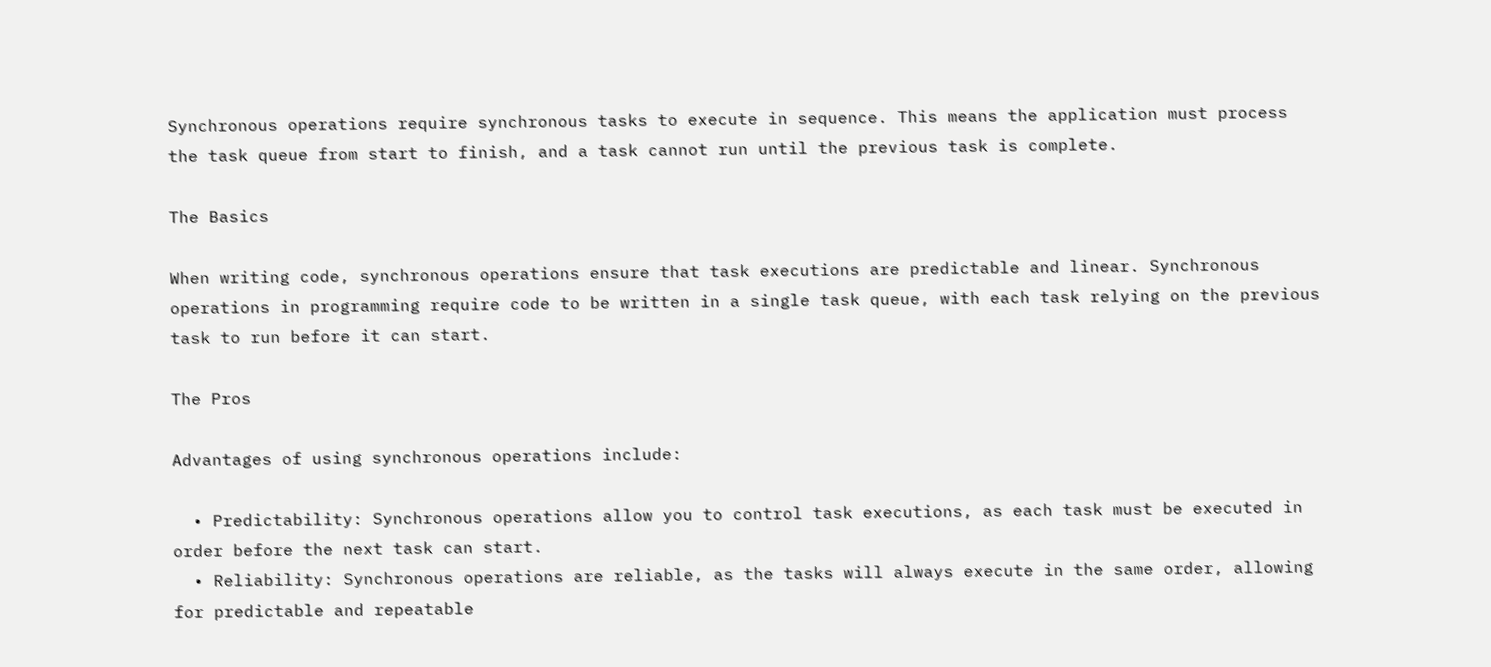Synchronous operations require synchronous tasks to execute in sequence. This means the application must process the task queue from start to finish, and a task cannot run until the previous task is complete.

The Basics

When writing code, synchronous operations ensure that task executions are predictable and linear. Synchronous operations in programming require code to be written in a single task queue, with each task relying on the previous task to run before it can start.

The Pros

Advantages of using synchronous operations include:

  • Predictability: Synchronous operations allow you to control task executions, as each task must be executed in order before the next task can start.
  • Reliability: Synchronous operations are reliable, as the tasks will always execute in the same order, allowing for predictable and repeatable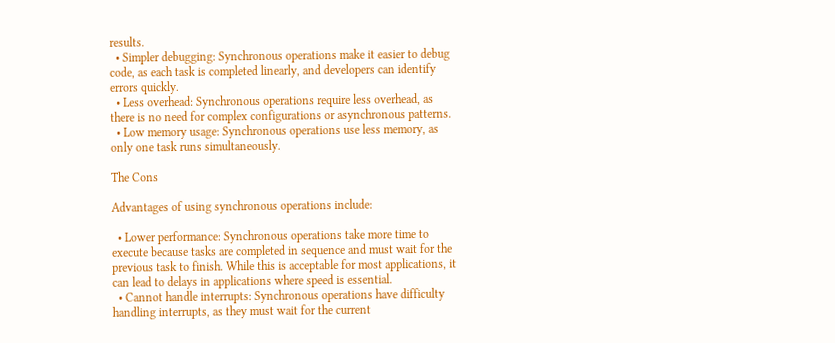results.
  • Simpler debugging: Synchronous operations make it easier to debug code, as each task is completed linearly, and developers can identify errors quickly.
  • Less overhead: Synchronous operations require less overhead, as there is no need for complex configurations or asynchronous patterns.
  • Low memory usage: Synchronous operations use less memory, as only one task runs simultaneously.

The Cons

Advantages of using synchronous operations include:

  • Lower performance: Synchronous operations take more time to execute because tasks are completed in sequence and must wait for the previous task to finish. While this is acceptable for most applications, it can lead to delays in applications where speed is essential.
  • Cannot handle interrupts: Synchronous operations have difficulty handling interrupts, as they must wait for the current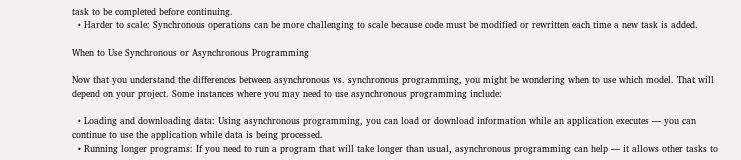task to be completed before continuing.
  • Harder to scale: Synchronous operations can be more challenging to scale because code must be modified or rewritten each time a new task is added.

When to Use Synchronous or Asynchronous Programming

Now that you understand the differences between asynchronous vs. synchronous programming, you might be wondering when to use which model. That will depend on your project. Some instances where you may need to use asynchronous programming include:

  • Loading and downloading data: Using asynchronous programming, you can load or download information while an application executes — you can continue to use the application while data is being processed.
  • Running longer programs: If you need to run a program that will take longer than usual, asynchronous programming can help — it allows other tasks to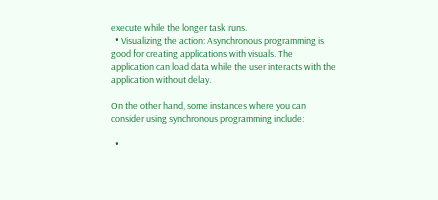execute while the longer task runs.
  • Visualizing the action: Asynchronous programming is good for creating applications with visuals. The application can load data while the user interacts with the application without delay.

On the other hand, some instances where you can consider using synchronous programming include:

  •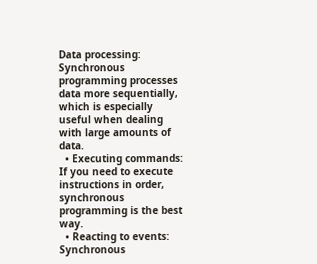Data processing: Synchronous programming processes data more sequentially, which is especially useful when dealing with large amounts of data.
  • Executing commands: If you need to execute instructions in order, synchronous programming is the best way.
  • Reacting to events: Synchronous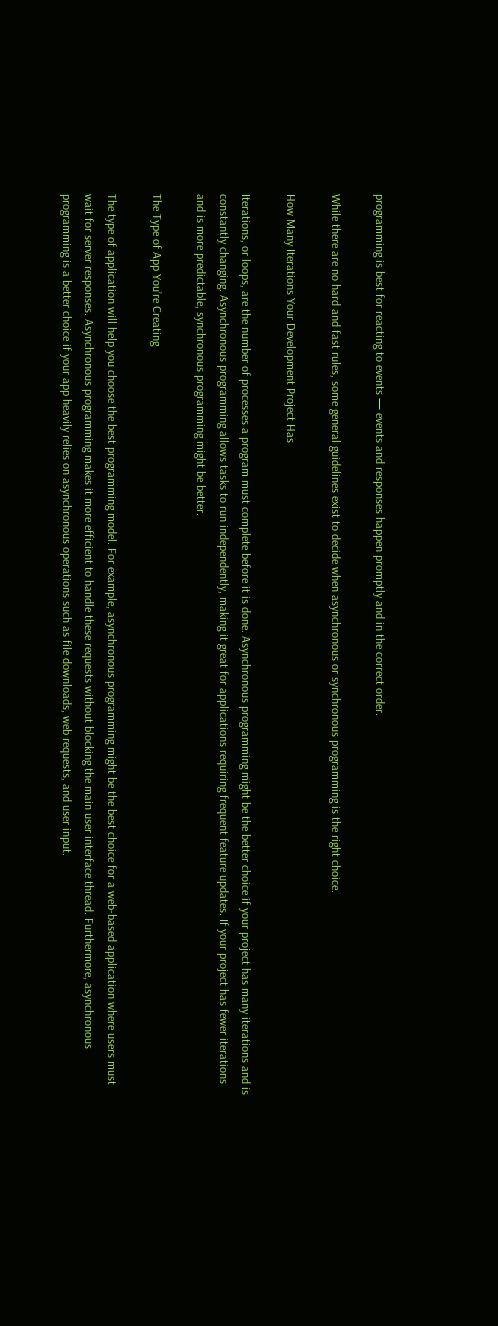programming is best for reacting to events — events and responses happen promptly and in the correct order.

While there are no hard and fast rules, some general guidelines exist to decide when asynchronous or synchronous programming is the right choice.

How Many Iterations Your Development Project Has

Iterations, or loops, are the number of processes a program must complete before it is done. Asynchronous programming might be the better choice if your project has many iterations and is constantly changing. Asynchronous programming allows tasks to run independently, making it great for applications requiring frequent feature updates. If your project has fewer iterations and is more predictable, synchronous programming might be better.

The Type of App You’re Creating

The type of application will help you choose the best programming model. For example, asynchronous programming might be the best choice for a web-based application where users must wait for server responses. Asynchronous programming makes it more efficient to handle these requests without blocking the main user interface thread. Furthermore, asynchronous programming is a better choice if your app heavily relies on asynchronous operations such as file downloads, web requests, and user input.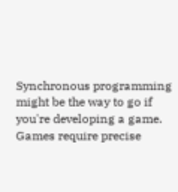Synchronous programming might be the way to go if you're developing a game. Games require precise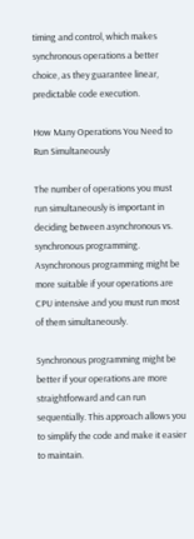timing and control, which makes synchronous operations a better choice, as they guarantee linear, predictable code execution.

How Many Operations You Need to Run Simultaneously

The number of operations you must run simultaneously is important in deciding between asynchronous vs. synchronous programming. Asynchronous programming might be more suitable if your operations are CPU intensive and you must run most of them simultaneously.

Synchronous programming might be better if your operations are more straightforward and can run sequentially. This approach allows you to simplify the code and make it easier to maintain.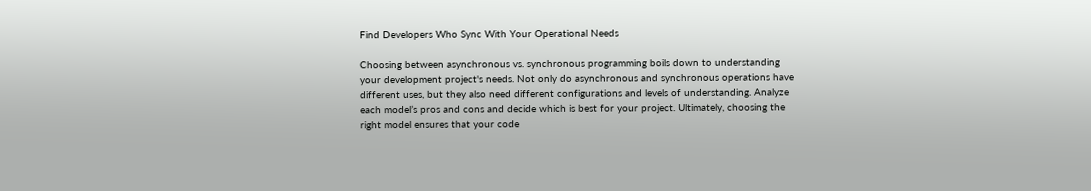Find Developers Who Sync With Your Operational Needs

Choosing between asynchronous vs. synchronous programming boils down to understanding your development project's needs. Not only do asynchronous and synchronous operations have different uses, but they also need different configurations and levels of understanding. Analyze each model’s pros and cons and decide which is best for your project. Ultimately, choosing the right model ensures that your code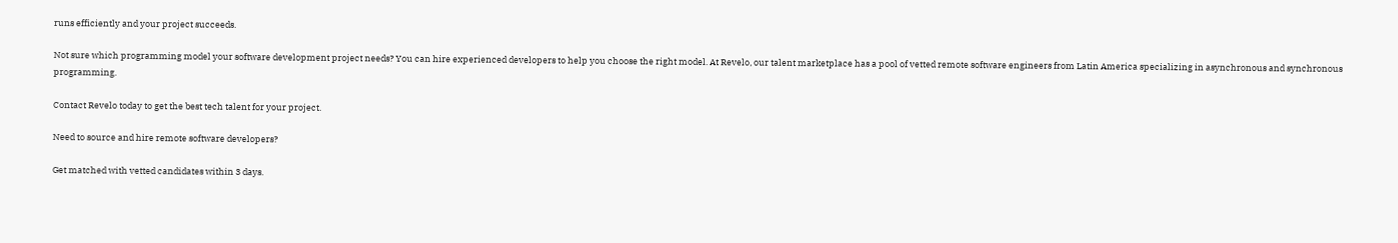runs efficiently and your project succeeds.

Not sure which programming model your software development project needs? You can hire experienced developers to help you choose the right model. At Revelo, our talent marketplace has a pool of vetted remote software engineers from Latin America specializing in asynchronous and synchronous programming.

Contact Revelo today to get the best tech talent for your project.

Need to source and hire remote software developers?

Get matched with vetted candidates within 3 days.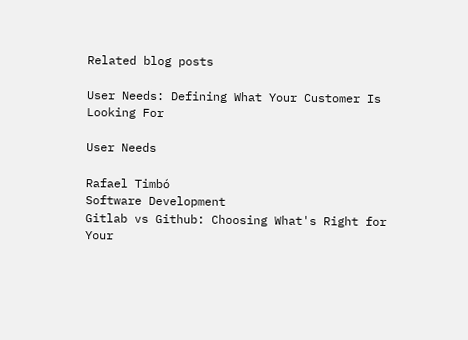Related blog posts

User Needs: Defining What Your Customer Is Looking For

User Needs

Rafael Timbó
Software Development
Gitlab vs Github: Choosing What's Right for Your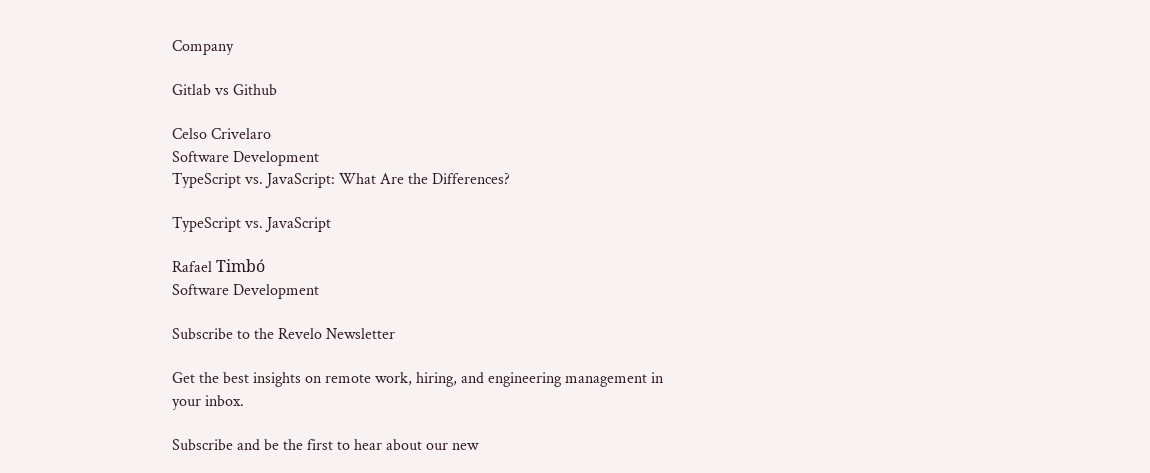Company

Gitlab vs Github

Celso Crivelaro
Software Development
TypeScript vs. JavaScript: What Are the Differences?

TypeScript vs. JavaScript

Rafael Timbó
Software Development

Subscribe to the Revelo Newsletter

Get the best insights on remote work, hiring, and engineering management in your inbox.

Subscribe and be the first to hear about our new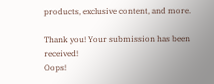products, exclusive content, and more.

Thank you! Your submission has been received!
Oops!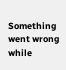Something went wrong while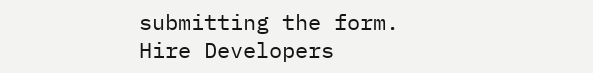submitting the form.
Hire Developers